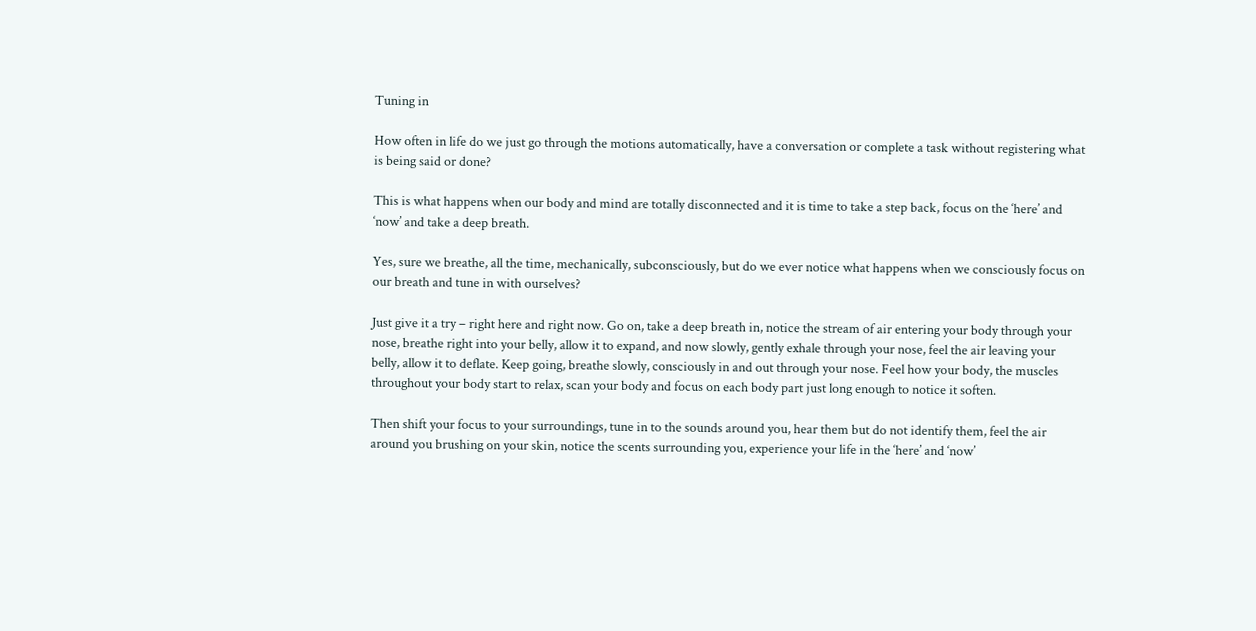Tuning in

How often in life do we just go through the motions automatically, have a conversation or complete a task without registering what is being said or done?

This is what happens when our body and mind are totally disconnected and it is time to take a step back, focus on the ‘here’ and ‘now’ and take a deep breath.

Yes, sure we breathe, all the time, mechanically, subconsciously, but do we ever notice what happens when we consciously focus on our breath and tune in with ourselves?

Just give it a try – right here and right now. Go on, take a deep breath in, notice the stream of air entering your body through your nose, breathe right into your belly, allow it to expand, and now slowly, gently exhale through your nose, feel the air leaving your belly, allow it to deflate. Keep going, breathe slowly, consciously in and out through your nose. Feel how your body, the muscles throughout your body start to relax, scan your body and focus on each body part just long enough to notice it soften.

Then shift your focus to your surroundings, tune in to the sounds around you, hear them but do not identify them, feel the air around you brushing on your skin, notice the scents surrounding you, experience your life in the ‘here’ and ‘now’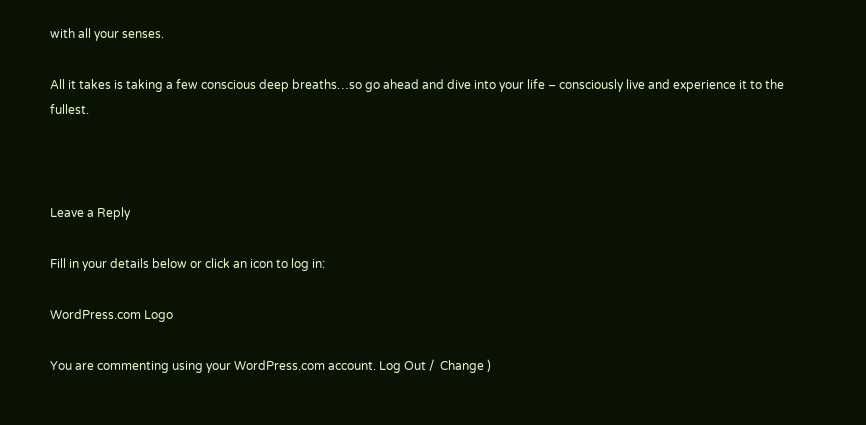with all your senses.

All it takes is taking a few conscious deep breaths…so go ahead and dive into your life – consciously live and experience it to the fullest.



Leave a Reply

Fill in your details below or click an icon to log in:

WordPress.com Logo

You are commenting using your WordPress.com account. Log Out /  Change )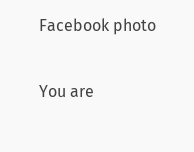Facebook photo

You are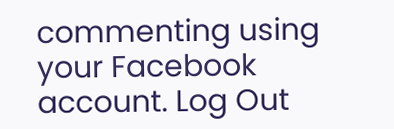commenting using your Facebook account. Log Out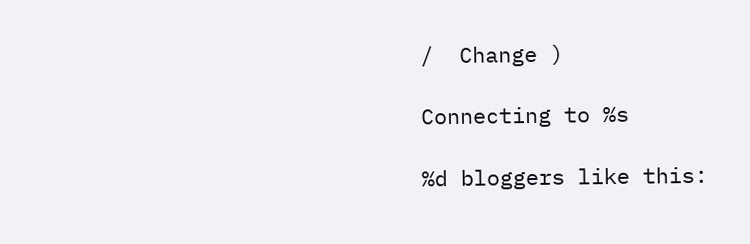/  Change )

Connecting to %s

%d bloggers like this: